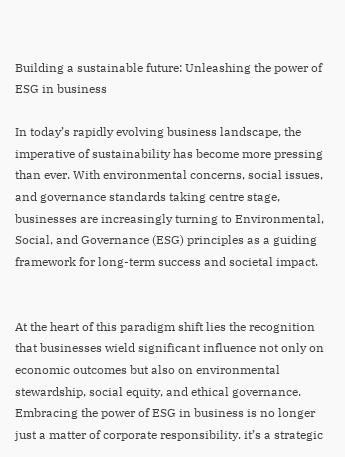Building a sustainable future: Unleashing the power of ESG in business

In today’s rapidly evolving business landscape, the imperative of sustainability has become more pressing than ever. With environmental concerns, social issues, and governance standards taking centre stage, businesses are increasingly turning to Environmental, Social, and Governance (ESG) principles as a guiding framework for long-term success and societal impact.


At the heart of this paradigm shift lies the recognition that businesses wield significant influence not only on economic outcomes but also on environmental stewardship, social equity, and ethical governance. Embracing the power of ESG in business is no longer just a matter of corporate responsibility. it’s a strategic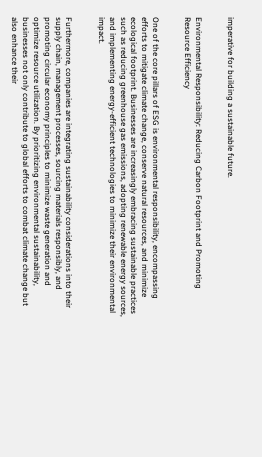imperative for building a sustainable future.


Environmental Responsibility: Reducing Carbon Footprint and Promoting Resource Efficiency


One of the core pillars of ESG is environmental responsibility, encompassing efforts to mitigate climate change, conserve natural resources, and minimize ecological footprint. Businesses are increasingly embracing sustainable practices such as reducing greenhouse gas emissions, adopting renewable energy sources, and implementing energy-efficient technologies to minimize their environmental impact.


Furthermore, companies are integrating sustainability considerations into their supply chain, management processes, sourcing materials responsibly, and promoting circular economy principles to minimize waste generation and optimize resource utilization. By prioritizing environmental sustainability, businesses not only contribute to global efforts to combat climate change but also enhance their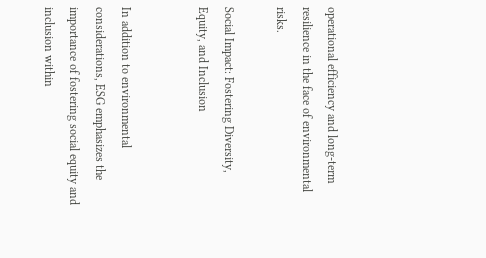operational efficiency and long-term resilience in the face of environmental risks.

Social Impact: Fostering Diversity, Equity, and Inclusion


In addition to environmental considerations, ESG emphasizes the importance of fostering social equity and inclusion within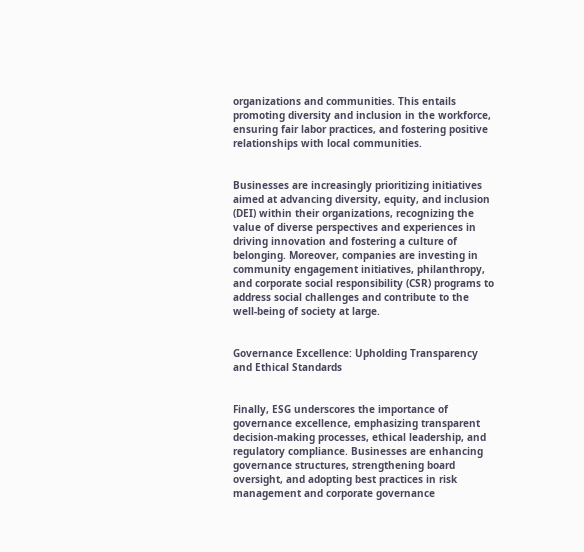organizations and communities. This entails promoting diversity and inclusion in the workforce, ensuring fair labor practices, and fostering positive relationships with local communities.


Businesses are increasingly prioritizing initiatives aimed at advancing diversity, equity, and inclusion (DEI) within their organizations, recognizing the value of diverse perspectives and experiences in driving innovation and fostering a culture of belonging. Moreover, companies are investing in community engagement initiatives, philanthropy, and corporate social responsibility (CSR) programs to address social challenges and contribute to the well-being of society at large.


Governance Excellence: Upholding Transparency and Ethical Standards


Finally, ESG underscores the importance of governance excellence, emphasizing transparent decision-making processes, ethical leadership, and regulatory compliance. Businesses are enhancing governance structures, strengthening board oversight, and adopting best practices in risk management and corporate governance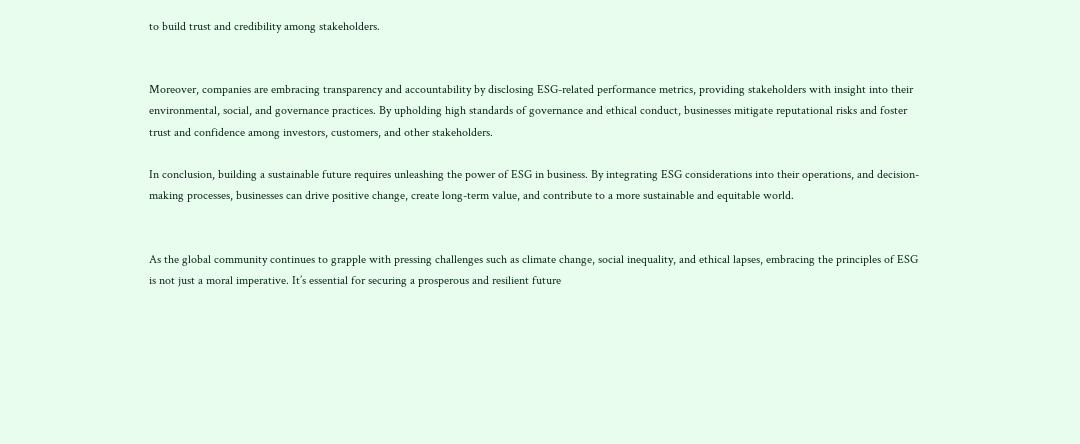to build trust and credibility among stakeholders.


Moreover, companies are embracing transparency and accountability by disclosing ESG-related performance metrics, providing stakeholders with insight into their environmental, social, and governance practices. By upholding high standards of governance and ethical conduct, businesses mitigate reputational risks and foster trust and confidence among investors, customers, and other stakeholders.

In conclusion, building a sustainable future requires unleashing the power of ESG in business. By integrating ESG considerations into their operations, and decision-making processes, businesses can drive positive change, create long-term value, and contribute to a more sustainable and equitable world.


As the global community continues to grapple with pressing challenges such as climate change, social inequality, and ethical lapses, embracing the principles of ESG is not just a moral imperative. It’s essential for securing a prosperous and resilient future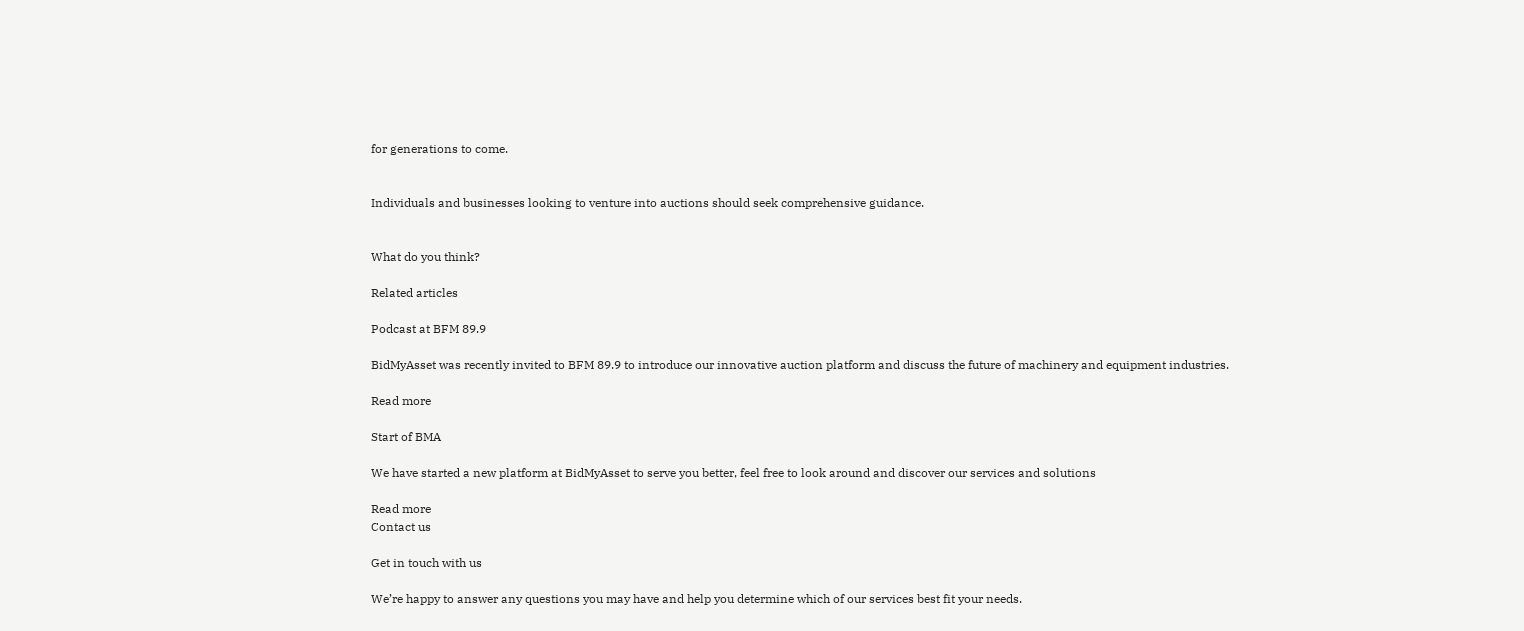for generations to come.


Individuals and businesses looking to venture into auctions should seek comprehensive guidance.


What do you think?

Related articles

Podcast at BFM 89.9

BidMyAsset was recently invited to BFM 89.9 to introduce our innovative auction platform and discuss the future of machinery and equipment industries.

Read more

Start of BMA

We have started a new platform at BidMyAsset to serve you better, feel free to look around and discover our services and solutions

Read more
Contact us

Get in touch with us

We’re happy to answer any questions you may have and help you determine which of our services best fit your needs.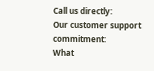Call us directly:
Our customer support commitment:
What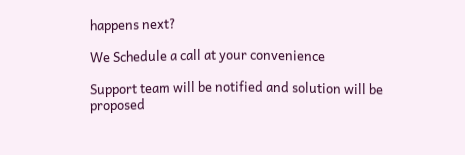happens next?

We Schedule a call at your convenience

Support team will be notified and solution will be proposed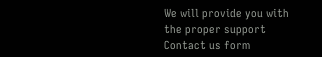We will provide you with the proper support
Contact us form